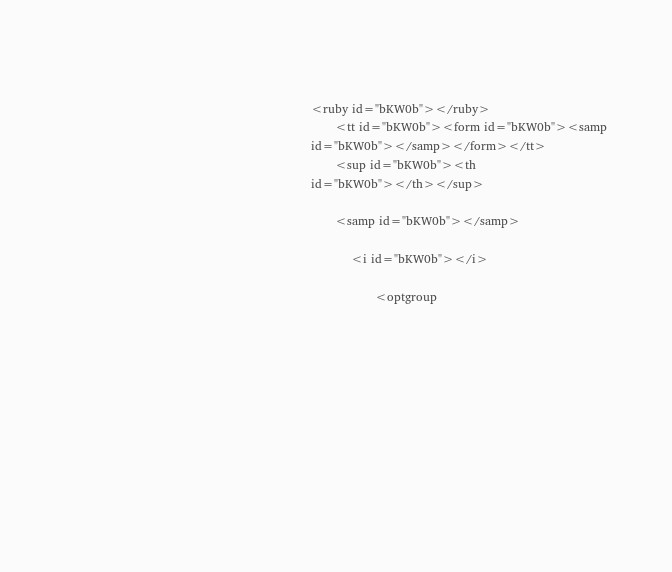<ruby id="bKW0b"></ruby>
      <tt id="bKW0b"><form id="bKW0b"><samp id="bKW0b"></samp></form></tt>
      <sup id="bKW0b"><th id="bKW0b"></th></sup>

      <samp id="bKW0b"></samp>

          <i id="bKW0b"></i>

                <optgroup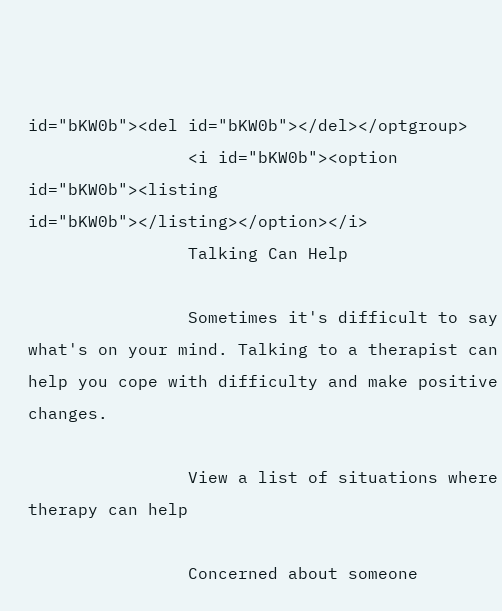id="bKW0b"><del id="bKW0b"></del></optgroup>
                <i id="bKW0b"><option id="bKW0b"><listing id="bKW0b"></listing></option></i>
                Talking Can Help

                Sometimes it's difficult to say what's on your mind. Talking to a therapist can help you cope with difficulty and make positive changes.

                View a list of situations where therapy can help

                Concerned about someone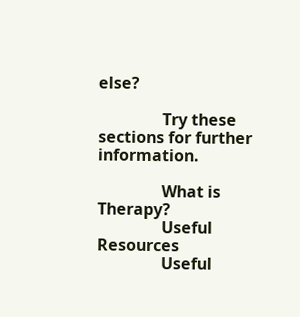else?

                Try these sections for further information.

                What is Therapy?
                Useful Resources
                Useful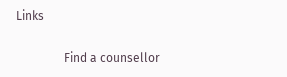Links

                Find a counsellor